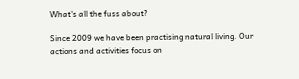What's all the fuss about?

Since 2009 we have been practising natural living. Our actions and activities focus on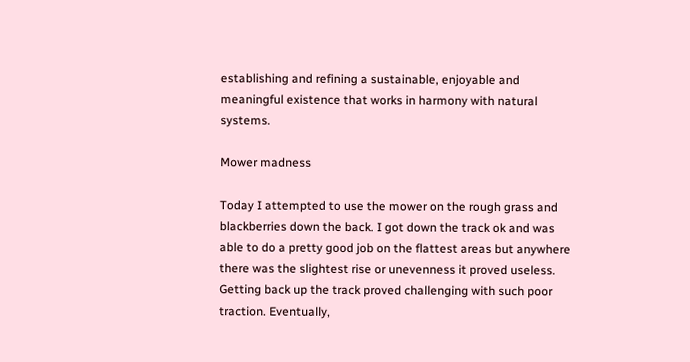establishing and refining a sustainable, enjoyable and meaningful existence that works in harmony with natural systems.

Mower madness

Today I attempted to use the mower on the rough grass and blackberries down the back. I got down the track ok and was able to do a pretty good job on the flattest areas but anywhere there was the slightest rise or unevenness it proved useless. Getting back up the track proved challenging with such poor traction. Eventually,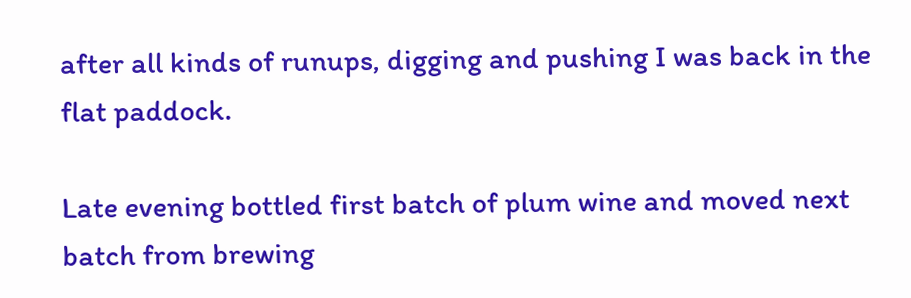after all kinds of runups, digging and pushing I was back in the flat paddock.

Late evening bottled first batch of plum wine and moved next batch from brewing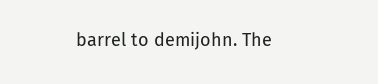barrel to demijohn. The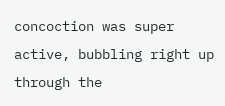concoction was super active, bubbling right up through the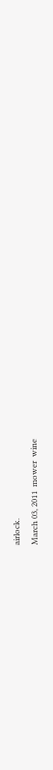airlock.
March 03, 2011  mower  wine